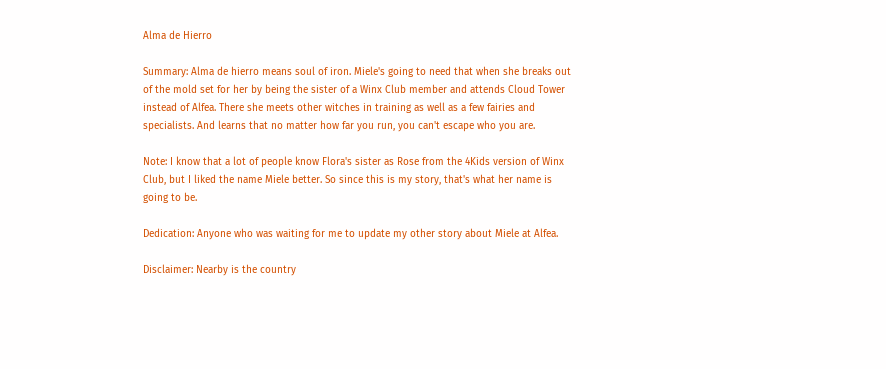Alma de Hierro

Summary: Alma de hierro means soul of iron. Miele's going to need that when she breaks out of the mold set for her by being the sister of a Winx Club member and attends Cloud Tower instead of Alfea. There she meets other witches in training as well as a few fairies and specialists. And learns that no matter how far you run, you can't escape who you are.

Note: I know that a lot of people know Flora's sister as Rose from the 4Kids version of Winx Club, but I liked the name Miele better. So since this is my story, that's what her name is going to be.

Dedication: Anyone who was waiting for me to update my other story about Miele at Alfea.

Disclaimer: Nearby is the country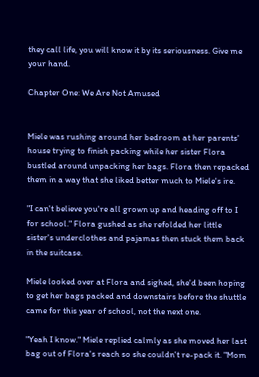they call life, you will know it by its seriousness. Give me your hand.

Chapter One: We Are Not Amused


Miele was rushing around her bedroom at her parents' house trying to finish packing while her sister Flora bustled around unpacking her bags. Flora then repacked them in a way that she liked better much to Miele's ire.

"I can't believe you're all grown up and heading off to I for school." Flora gushed as she refolded her little sister's underclothes and pajamas then stuck them back in the suitcase.

Miele looked over at Flora and sighed, she'd been hoping to get her bags packed and downstairs before the shuttle came for this year of school, not the next one.

"Yeah I know." Miele replied calmly as she moved her last bag out of Flora's reach so she couldn't re-pack it. "Mom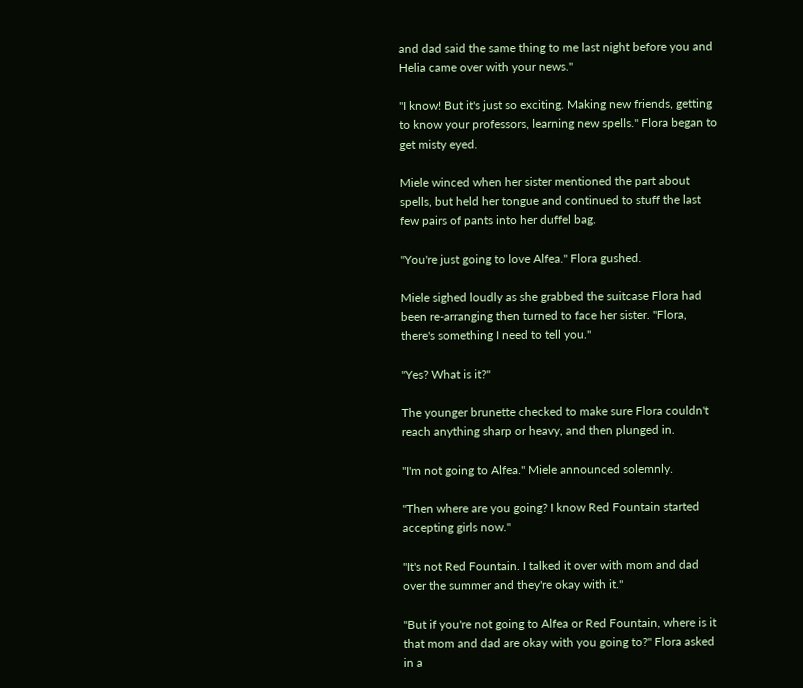and dad said the same thing to me last night before you and Helia came over with your news."

"I know! But it's just so exciting. Making new friends, getting to know your professors, learning new spells." Flora began to get misty eyed.

Miele winced when her sister mentioned the part about spells, but held her tongue and continued to stuff the last few pairs of pants into her duffel bag.

"You're just going to love Alfea." Flora gushed.

Miele sighed loudly as she grabbed the suitcase Flora had been re-arranging then turned to face her sister. "Flora, there's something I need to tell you."

"Yes? What is it?"

The younger brunette checked to make sure Flora couldn't reach anything sharp or heavy, and then plunged in.

"I'm not going to Alfea." Miele announced solemnly.

"Then where are you going? I know Red Fountain started accepting girls now."

"It's not Red Fountain. I talked it over with mom and dad over the summer and they're okay with it."

"But if you're not going to Alfea or Red Fountain, where is it that mom and dad are okay with you going to?" Flora asked in a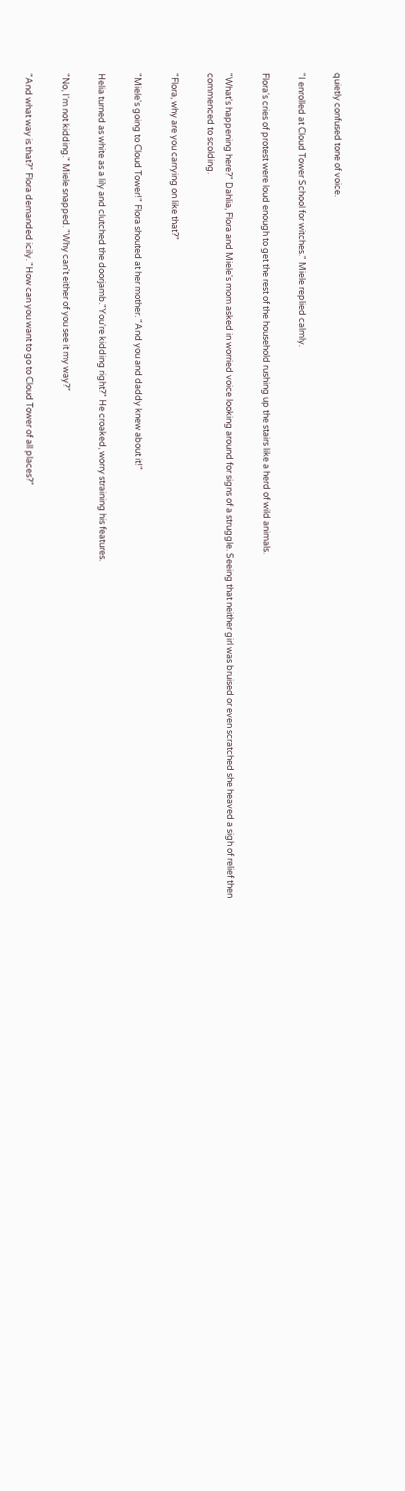quietly confused tone of voice.

"I enrolled at Cloud Tower School for witches." Miele replied calmly.

Flora's cries of protest were loud enough to get the rest of the household rushing up the stairs like a herd of wild animals.

"What's happening here?" Dahlia, Flora and Miele's mom asked in worried voice looking around for signs of a struggle. Seeing that neither girl was bruised or even scratched she heaved a sigh of relief then commenced to scolding.

"Flora, why are you carrying on like that?"

"Miele's going to Cloud Tower!" Flora shouted at her mother. "And you and daddy knew about it!"

Helia turned as white as a lily and clutched the doorjamb."You're kidding right?" He croaked, worry straining his features.

"No, I'm not kidding." Miele snapped. "Why can't either of you see it my way?"

"And what way is that?" Flora demanded icily. "How can you want to go to Cloud Tower of all places?"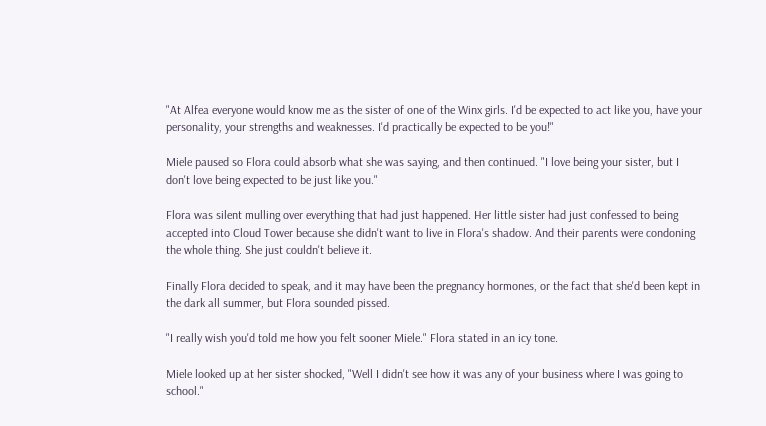"At Alfea everyone would know me as the sister of one of the Winx girls. I'd be expected to act like you, have your personality, your strengths and weaknesses. I'd practically be expected to be you!"

Miele paused so Flora could absorb what she was saying, and then continued. "I love being your sister, but I don't love being expected to be just like you."

Flora was silent mulling over everything that had just happened. Her little sister had just confessed to being accepted into Cloud Tower because she didn't want to live in Flora's shadow. And their parents were condoning the whole thing. She just couldn't believe it.

Finally Flora decided to speak, and it may have been the pregnancy hormones, or the fact that she'd been kept in the dark all summer, but Flora sounded pissed.

"I really wish you'd told me how you felt sooner Miele." Flora stated in an icy tone.

Miele looked up at her sister shocked, "Well I didn't see how it was any of your business where I was going to school."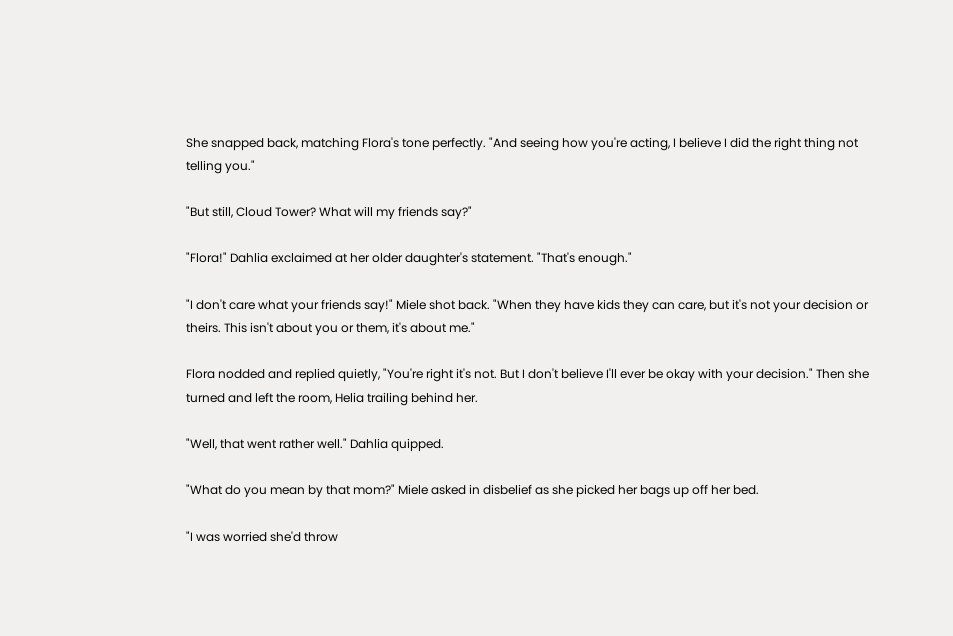She snapped back, matching Flora's tone perfectly. "And seeing how you're acting, I believe I did the right thing not telling you."

"But still, Cloud Tower? What will my friends say?"

"Flora!" Dahlia exclaimed at her older daughter's statement. "That's enough."

"I don't care what your friends say!" Miele shot back. "When they have kids they can care, but it's not your decision or theirs. This isn't about you or them, it's about me."

Flora nodded and replied quietly, "You're right it's not. But I don't believe I'll ever be okay with your decision." Then she turned and left the room, Helia trailing behind her.

"Well, that went rather well." Dahlia quipped.

"What do you mean by that mom?" Miele asked in disbelief as she picked her bags up off her bed.

"I was worried she'd throw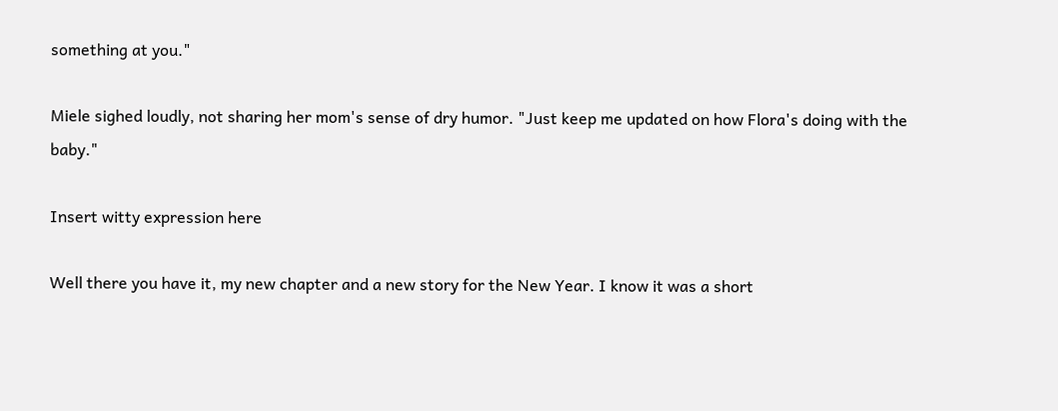something at you."

Miele sighed loudly, not sharing her mom's sense of dry humor. "Just keep me updated on how Flora's doing with the baby."

Insert witty expression here

Well there you have it, my new chapter and a new story for the New Year. I know it was a short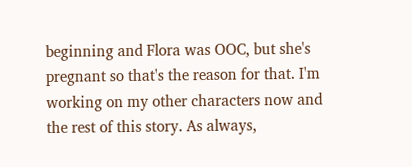beginning and Flora was OOC, but she's pregnant so that's the reason for that. I'm working on my other characters now and the rest of this story. As always,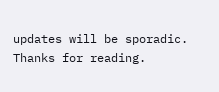updates will be sporadic. Thanks for reading.